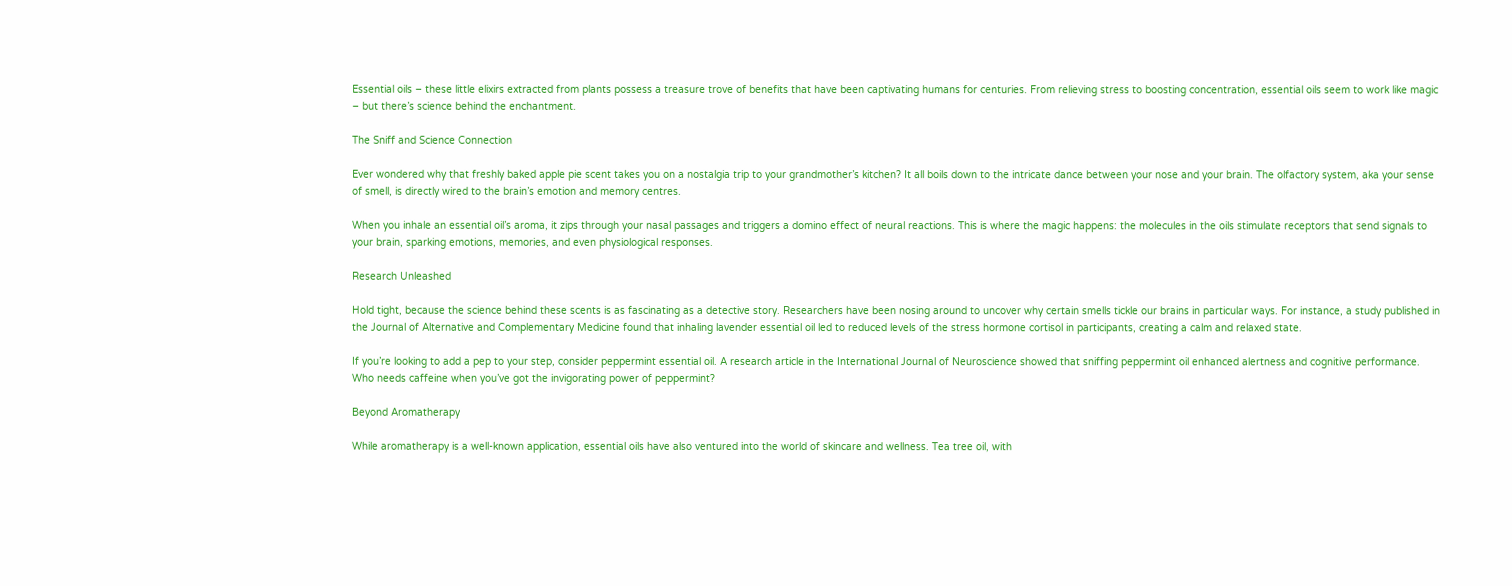Essential oils – these little elixirs extracted from plants possess a treasure trove of benefits that have been captivating humans for centuries. From relieving stress to boosting concentration, essential oils seem to work like magic – but there’s science behind the enchantment.

The Sniff and Science Connection

Ever wondered why that freshly baked apple pie scent takes you on a nostalgia trip to your grandmother’s kitchen? It all boils down to the intricate dance between your nose and your brain. The olfactory system, aka your sense of smell, is directly wired to the brain’s emotion and memory centres.

When you inhale an essential oil’s aroma, it zips through your nasal passages and triggers a domino effect of neural reactions. This is where the magic happens: the molecules in the oils stimulate receptors that send signals to your brain, sparking emotions, memories, and even physiological responses.

Research Unleashed

Hold tight, because the science behind these scents is as fascinating as a detective story. Researchers have been nosing around to uncover why certain smells tickle our brains in particular ways. For instance, a study published in the Journal of Alternative and Complementary Medicine found that inhaling lavender essential oil led to reduced levels of the stress hormone cortisol in participants, creating a calm and relaxed state.

If you’re looking to add a pep to your step, consider peppermint essential oil. A research article in the International Journal of Neuroscience showed that sniffing peppermint oil enhanced alertness and cognitive performance. Who needs caffeine when you’ve got the invigorating power of peppermint?

Beyond Aromatherapy

While aromatherapy is a well-known application, essential oils have also ventured into the world of skincare and wellness. Tea tree oil, with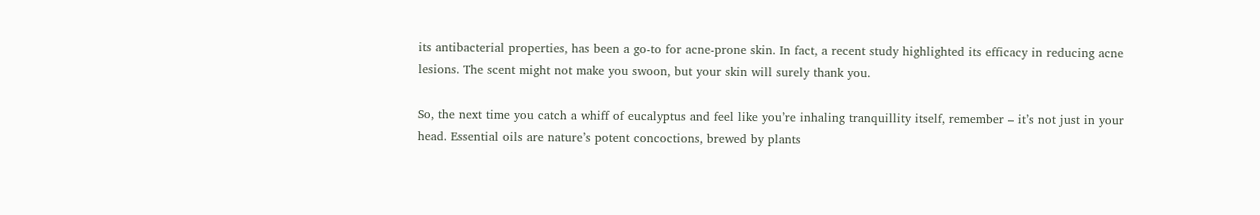its antibacterial properties, has been a go-to for acne-prone skin. In fact, a recent study highlighted its efficacy in reducing acne lesions. The scent might not make you swoon, but your skin will surely thank you.

So, the next time you catch a whiff of eucalyptus and feel like you’re inhaling tranquillity itself, remember – it’s not just in your head. Essential oils are nature’s potent concoctions, brewed by plants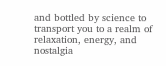and bottled by science to transport you to a realm of relaxation, energy, and nostalgia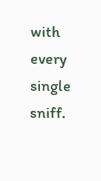with every single sniff.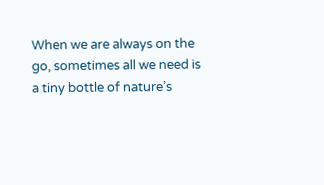When we are always on the go, sometimes all we need is a tiny bottle of nature’s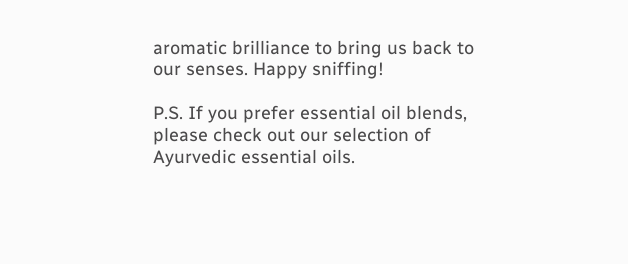aromatic brilliance to bring us back to our senses. Happy sniffing!

P.S. If you prefer essential oil blends, please check out our selection of Ayurvedic essential oils.